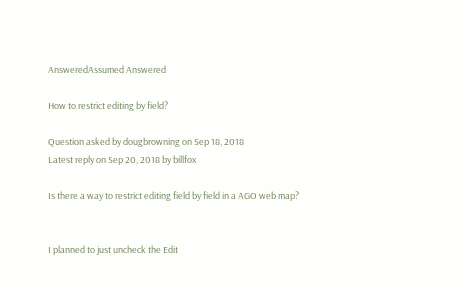AnsweredAssumed Answered

How to restrict editing by field?

Question asked by dougbrowning on Sep 18, 2018
Latest reply on Sep 20, 2018 by billfox

Is there a way to restrict editing field by field in a AGO web map?


I planned to just uncheck the Edit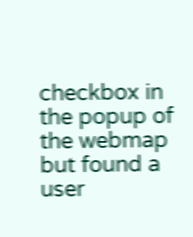checkbox in the popup of the webmap but found a user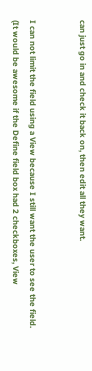can just go in and check it back on, then edit all they want.


I can not limit the field using a View because I still want the user to see the field.  (It would be awesome if the Define field box had 2 checkboxes, View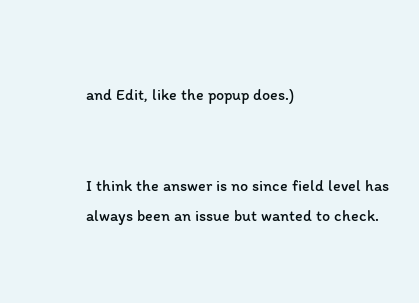and Edit, like the popup does.)


I think the answer is no since field level has always been an issue but wanted to check.